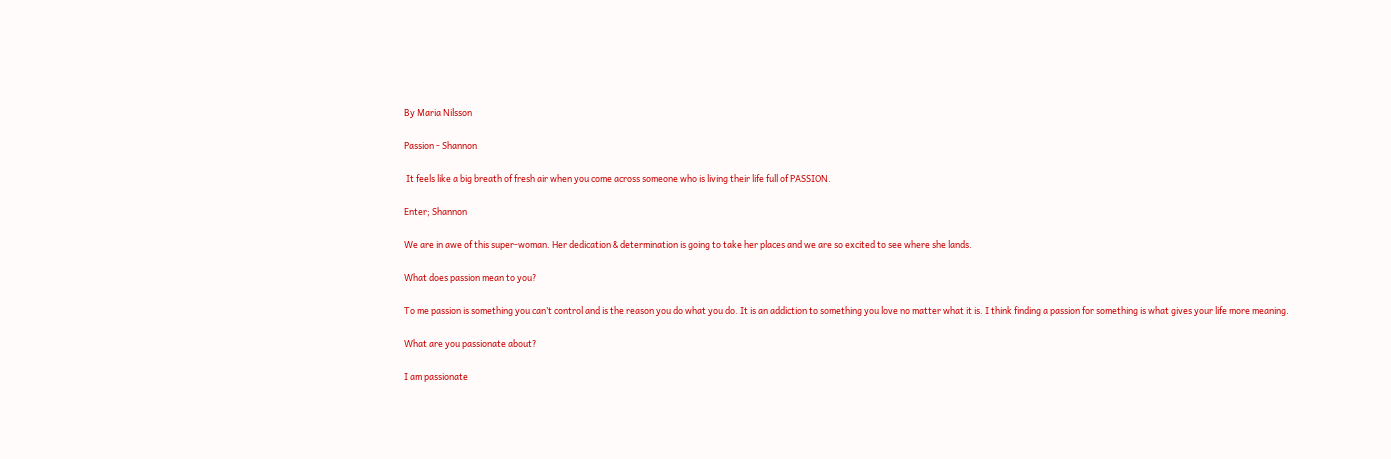By Maria Nilsson

Passion - Shannon

 It feels like a big breath of fresh air when you come across someone who is living their life full of PASSION.

Enter; Shannon

We are in awe of this super-woman. Her dedication & determination is going to take her places and we are so excited to see where she lands.

What does passion mean to you?

To me passion is something you can’t control and is the reason you do what you do. It is an addiction to something you love no matter what it is. I think finding a passion for something is what gives your life more meaning.

What are you passionate about?

I am passionate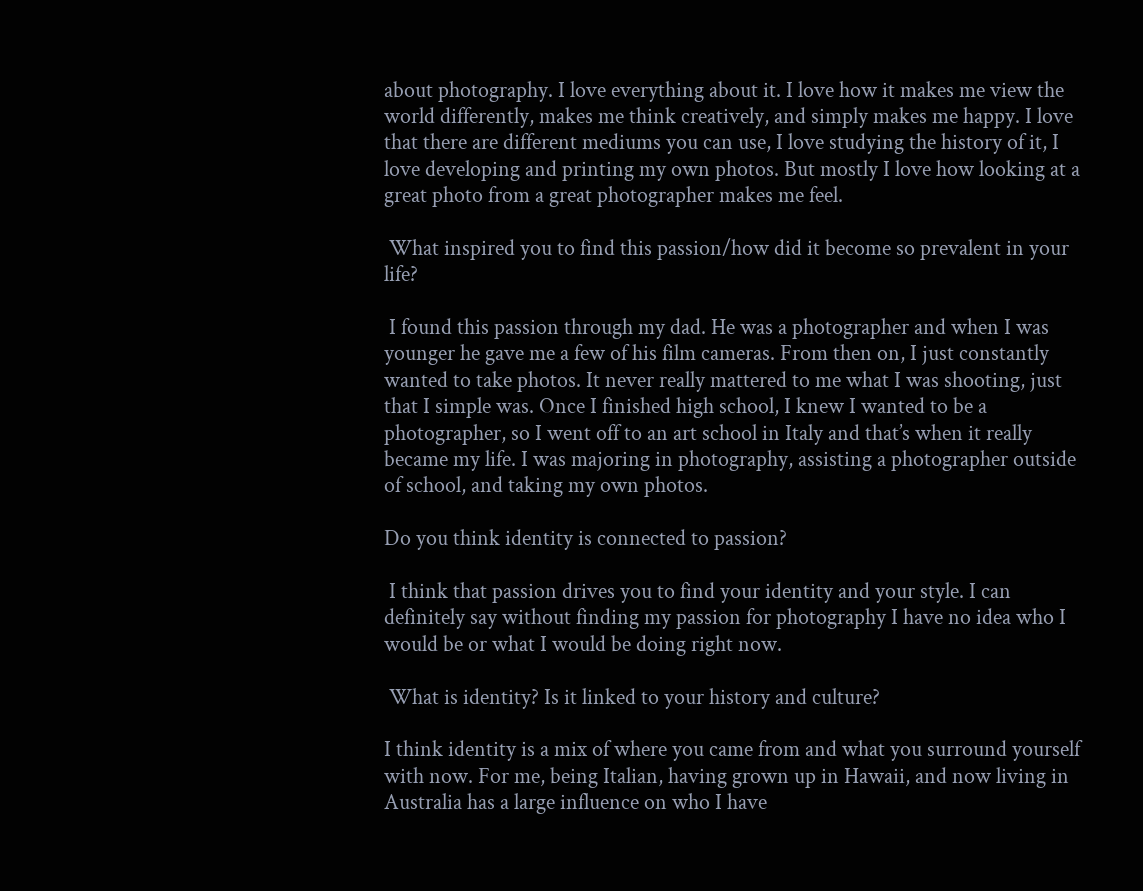about photography. I love everything about it. I love how it makes me view the world differently, makes me think creatively, and simply makes me happy. I love that there are different mediums you can use, I love studying the history of it, I love developing and printing my own photos. But mostly I love how looking at a great photo from a great photographer makes me feel.

 What inspired you to find this passion/how did it become so prevalent in your life?

 I found this passion through my dad. He was a photographer and when I was younger he gave me a few of his film cameras. From then on, I just constantly wanted to take photos. It never really mattered to me what I was shooting, just that I simple was. Once I finished high school, I knew I wanted to be a photographer, so I went off to an art school in Italy and that’s when it really became my life. I was majoring in photography, assisting a photographer outside of school, and taking my own photos.

Do you think identity is connected to passion?

 I think that passion drives you to find your identity and your style. I can definitely say without finding my passion for photography I have no idea who I would be or what I would be doing right now.

 What is identity? Is it linked to your history and culture?

I think identity is a mix of where you came from and what you surround yourself with now. For me, being Italian, having grown up in Hawaii, and now living in Australia has a large influence on who I have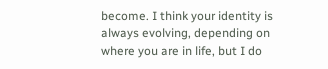become. I think your identity is always evolving, depending on where you are in life, but I do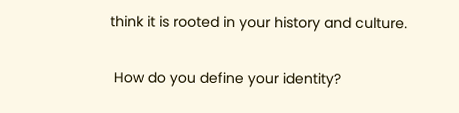think it is rooted in your history and culture.

 How do you define your identity?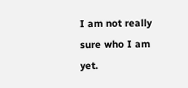I am not really sure who I am yet.